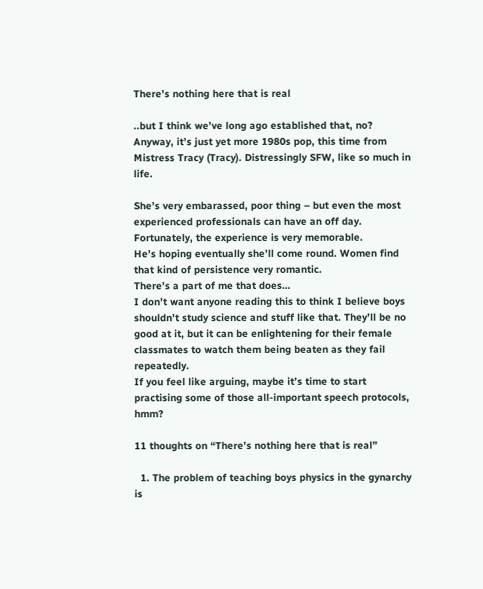There’s nothing here that is real

..but I think we’ve long ago established that, no? Anyway, it’s just yet more 1980s pop, this time from Mistress Tracy (Tracy). Distressingly SFW, like so much in life.

She’s very embarassed, poor thing – but even the most experienced professionals can have an off day.
Fortunately, the experience is very memorable.
He’s hoping eventually she’ll come round. Women find that kind of persistence very romantic.
There’s a part of me that does…
I don’t want anyone reading this to think I believe boys shouldn’t study science and stuff like that. They’ll be no good at it, but it can be enlightening for their female classmates to watch them being beaten as they fail repeatedly.
If you feel like arguing, maybe it’s time to start practising some of those all-important speech protocols, hmm?

11 thoughts on “There’s nothing here that is real”

  1. The problem of teaching boys physics in the gynarchy is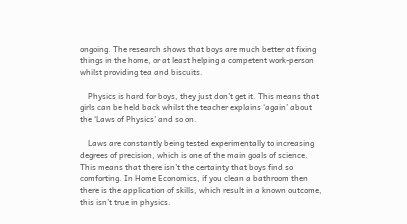ongoing. The research shows that boys are much better at fixing things in the home, or at least helping a competent work-person whilst providing tea and biscuits.

    Physics is hard for boys, they just don’t get it. This means that girls can be held back whilst the teacher explains ‘again’ about the ‘Laws of Physics’ and so on.

    Laws are constantly being tested experimentally to increasing degrees of precision, which is one of the main goals of science. This means that there isn’t the certainty that boys find so comforting. In Home Economics, if you clean a bathroom then there is the application of skills, which result in a known outcome, this isn’t true in physics.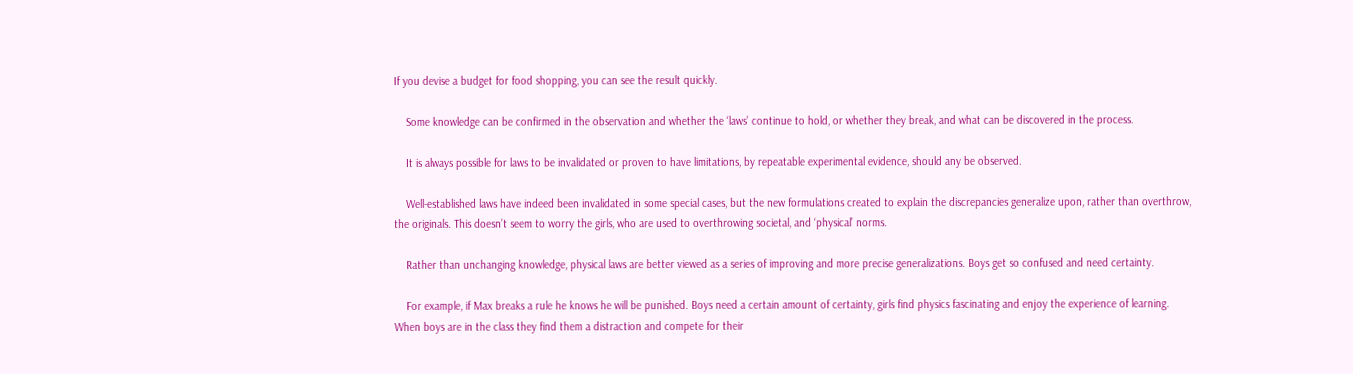If you devise a budget for food shopping, you can see the result quickly.

    Some knowledge can be confirmed in the observation and whether the ‘laws’ continue to hold, or whether they break, and what can be discovered in the process.

    It is always possible for laws to be invalidated or proven to have limitations, by repeatable experimental evidence, should any be observed.

    Well-established laws have indeed been invalidated in some special cases, but the new formulations created to explain the discrepancies generalize upon, rather than overthrow, the originals. This doesn’t seem to worry the girls, who are used to overthrowing societal, and ‘physical’ norms.

    Rather than unchanging knowledge, physical laws are better viewed as a series of improving and more precise generalizations. Boys get so confused and need certainty.

    For example, if Max breaks a rule he knows he will be punished. Boys need a certain amount of certainty, girls find physics fascinating and enjoy the experience of learning. When boys are in the class they find them a distraction and compete for their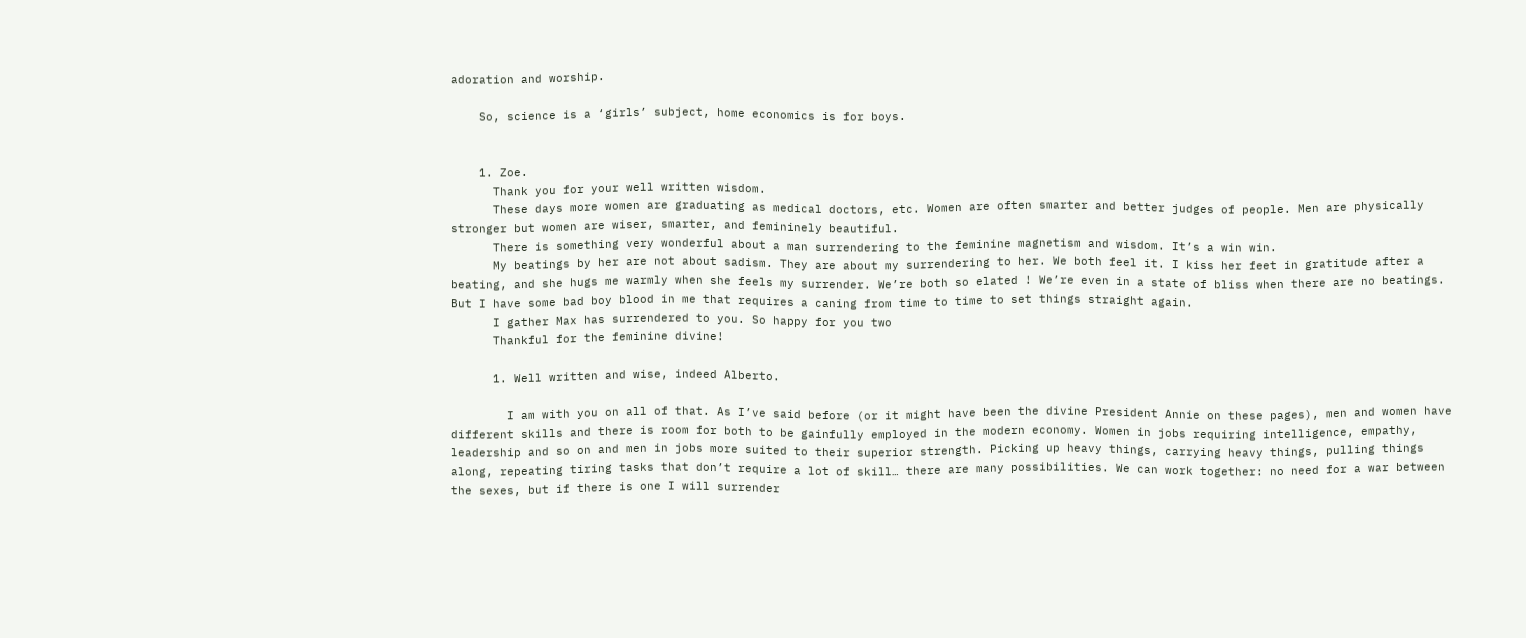adoration and worship.

    So, science is a ‘girls’ subject, home economics is for boys.


    1. Zoe.
      Thank you for your well written wisdom.
      These days more women are graduating as medical doctors, etc. Women are often smarter and better judges of people. Men are physically stronger but women are wiser, smarter, and femininely beautiful.
      There is something very wonderful about a man surrendering to the feminine magnetism and wisdom. It’s a win win.
      My beatings by her are not about sadism. They are about my surrendering to her. We both feel it. I kiss her feet in gratitude after a beating, and she hugs me warmly when she feels my surrender. We’re both so elated ! We’re even in a state of bliss when there are no beatings. But I have some bad boy blood in me that requires a caning from time to time to set things straight again.
      I gather Max has surrendered to you. So happy for you two
      Thankful for the feminine divine!

      1. Well written and wise, indeed Alberto.

        I am with you on all of that. As I’ve said before (or it might have been the divine President Annie on these pages), men and women have different skills and there is room for both to be gainfully employed in the modern economy. Women in jobs requiring intelligence, empathy, leadership and so on and men in jobs more suited to their superior strength. Picking up heavy things, carrying heavy things, pulling things along, repeating tiring tasks that don’t require a lot of skill… there are many possibilities. We can work together: no need for a war between the sexes, but if there is one I will surrender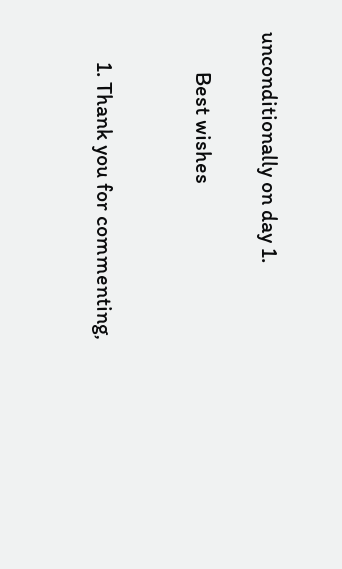unconditionally on day 1.

        Best wishes


      1. Thank you for commenting,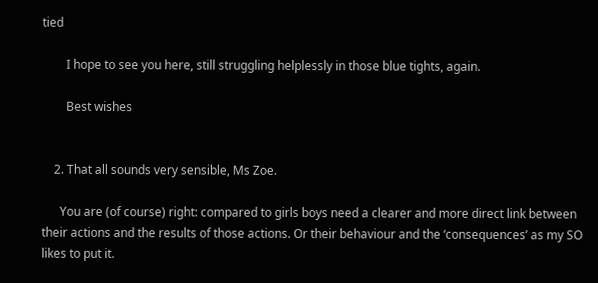tied

        I hope to see you here, still struggling helplessly in those blue tights, again.

        Best wishes


    2. That all sounds very sensible, Ms Zoe.

      You are (of course) right: compared to girls boys need a clearer and more direct link between their actions and the results of those actions. Or their behaviour and the ‘consequences’ as my SO likes to put it.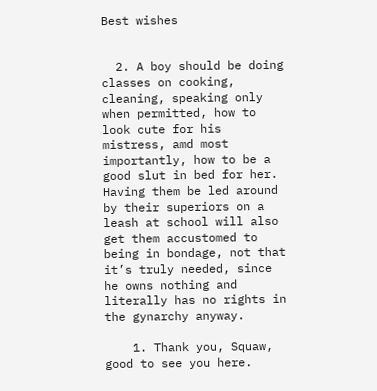Best wishes


  2. A boy should be doing classes on cooking, cleaning, speaking only when permitted, how to look cute for his mistress, amd most importantly, how to be a good slut in bed for her. Having them be led around by their superiors on a leash at school will also get them accustomed to being in bondage, not that it’s truly needed, since he owns nothing and literally has no rights in the gynarchy anyway.

    1. Thank you, Squaw, good to see you here.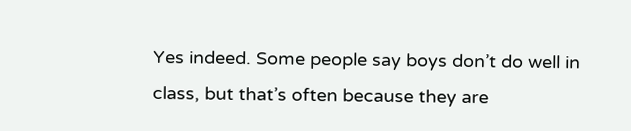Yes indeed. Some people say boys don’t do well in class, but that’s often because they are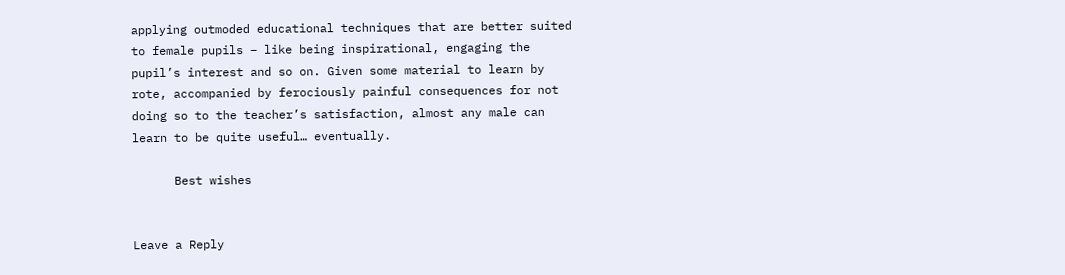applying outmoded educational techniques that are better suited to female pupils – like being inspirational, engaging the pupil’s interest and so on. Given some material to learn by rote, accompanied by ferociously painful consequences for not doing so to the teacher’s satisfaction, almost any male can learn to be quite useful… eventually.

      Best wishes


Leave a Reply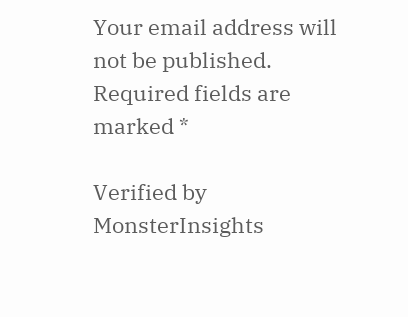Your email address will not be published. Required fields are marked *

Verified by MonsterInsights